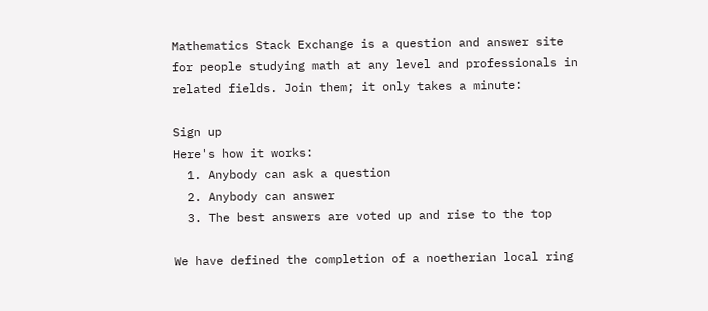Mathematics Stack Exchange is a question and answer site for people studying math at any level and professionals in related fields. Join them; it only takes a minute:

Sign up
Here's how it works:
  1. Anybody can ask a question
  2. Anybody can answer
  3. The best answers are voted up and rise to the top

We have defined the completion of a noetherian local ring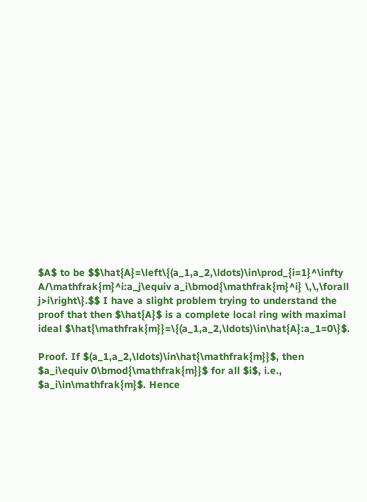$A$ to be $$\hat{A}=\left\{(a_1,a_2,\ldots)\in\prod_{i=1}^\infty A/\mathfrak{m}^i:a_j\equiv a_i\bmod{\mathfrak{m}^i} \,\,\forall j>i\right\}.$$ I have a slight problem trying to understand the proof that then $\hat{A}$ is a complete local ring with maximal ideal $\hat{\mathfrak{m}}=\{(a_1,a_2,\ldots)\in\hat{A}:a_1=0\}$.

Proof. If $(a_1,a_2,\ldots)\in\hat{\mathfrak{m}}$, then $a_i\equiv 0\bmod{\mathfrak{m}}$ for all $i$, i.e., $a_i\in\mathfrak{m}$. Hence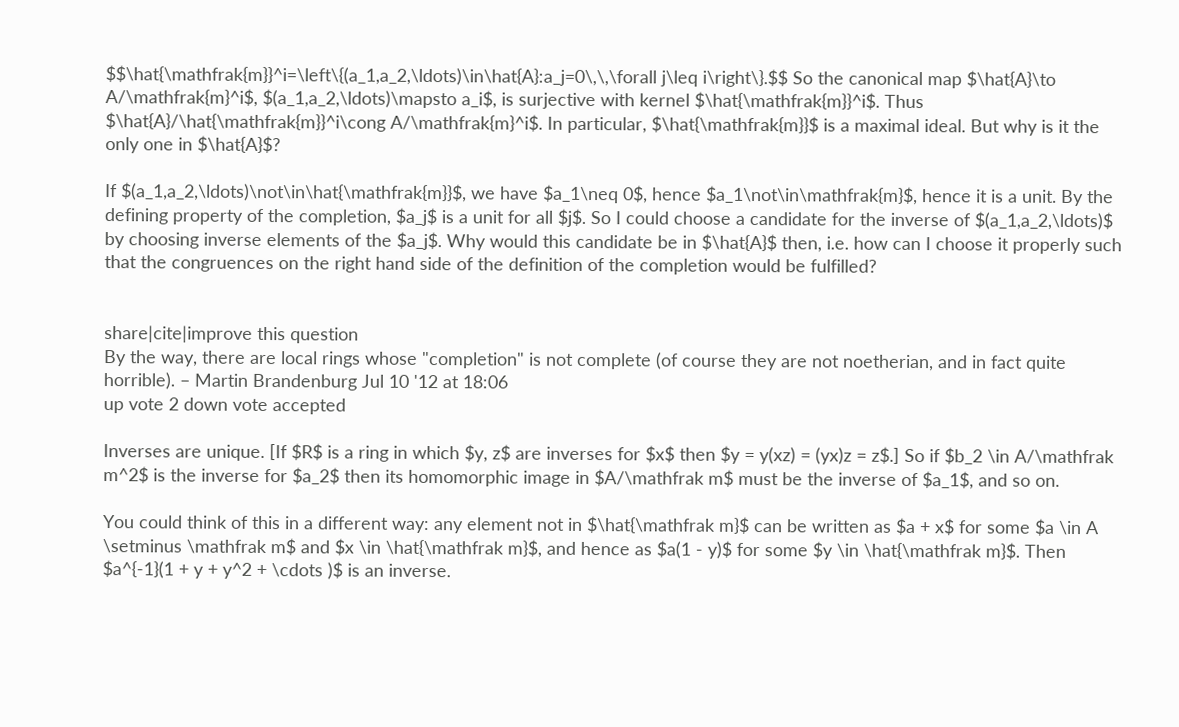$$\hat{\mathfrak{m}}^i=\left\{(a_1,a_2,\ldots)\in\hat{A}:a_j=0\,\,\forall j\leq i\right\}.$$ So the canonical map $\hat{A}\to A/\mathfrak{m}^i$, $(a_1,a_2,\ldots)\mapsto a_i$, is surjective with kernel $\hat{\mathfrak{m}}^i$. Thus $\hat{A}/\hat{\mathfrak{m}}^i\cong A/\mathfrak{m}^i$. In particular, $\hat{\mathfrak{m}}$ is a maximal ideal. But why is it the only one in $\hat{A}$?

If $(a_1,a_2,\ldots)\not\in\hat{\mathfrak{m}}$, we have $a_1\neq 0$, hence $a_1\not\in\mathfrak{m}$, hence it is a unit. By the defining property of the completion, $a_j$ is a unit for all $j$. So I could choose a candidate for the inverse of $(a_1,a_2,\ldots)$ by choosing inverse elements of the $a_j$. Why would this candidate be in $\hat{A}$ then, i.e. how can I choose it properly such that the congruences on the right hand side of the definition of the completion would be fulfilled?


share|cite|improve this question
By the way, there are local rings whose "completion" is not complete (of course they are not noetherian, and in fact quite horrible). – Martin Brandenburg Jul 10 '12 at 18:06
up vote 2 down vote accepted

Inverses are unique. [If $R$ is a ring in which $y, z$ are inverses for $x$ then $y = y(xz) = (yx)z = z$.] So if $b_2 \in A/\mathfrak m^2$ is the inverse for $a_2$ then its homomorphic image in $A/\mathfrak m$ must be the inverse of $a_1$, and so on.

You could think of this in a different way: any element not in $\hat{\mathfrak m}$ can be written as $a + x$ for some $a \in A \setminus \mathfrak m$ and $x \in \hat{\mathfrak m}$, and hence as $a(1 - y)$ for some $y \in \hat{\mathfrak m}$. Then $a^{-1}(1 + y + y^2 + \cdots )$ is an inverse.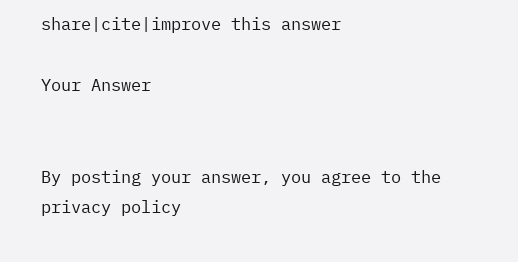share|cite|improve this answer

Your Answer


By posting your answer, you agree to the privacy policy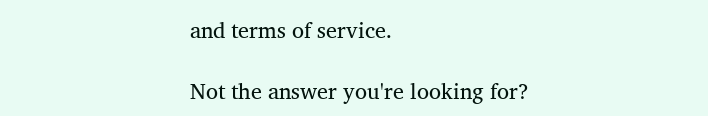and terms of service.

Not the answer you're looking for?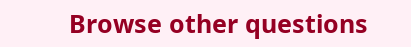Browse other questions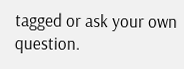tagged or ask your own question.